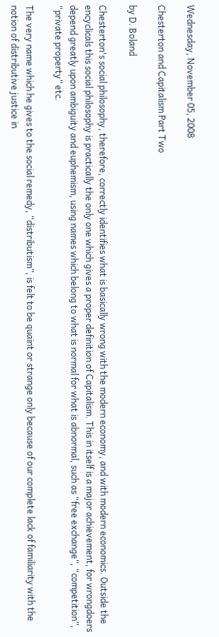Wednesday, November 05, 2008

Chesterton and Capitalism Part Two

by D. Boland

Chesterton's social philosophy, therefore, correctly identifies what is basically wrong with the modern economy, and with modern economics. Outside the encyclicals this social philosophy is practically the only one which gives a proper definition of Capitalism. This in itself is a major achievement, for wrongdoers depend greatly upon ambiguity and euphemism, using names which belong to what is normal for what is abnormal, such as “free exchange”, “competition”, “private property” etc.

The very name which he gives to the social remedy, “distributism”, is felt to be quaint or strange only because of our complete lack of familiarity with the notion of distributive justice in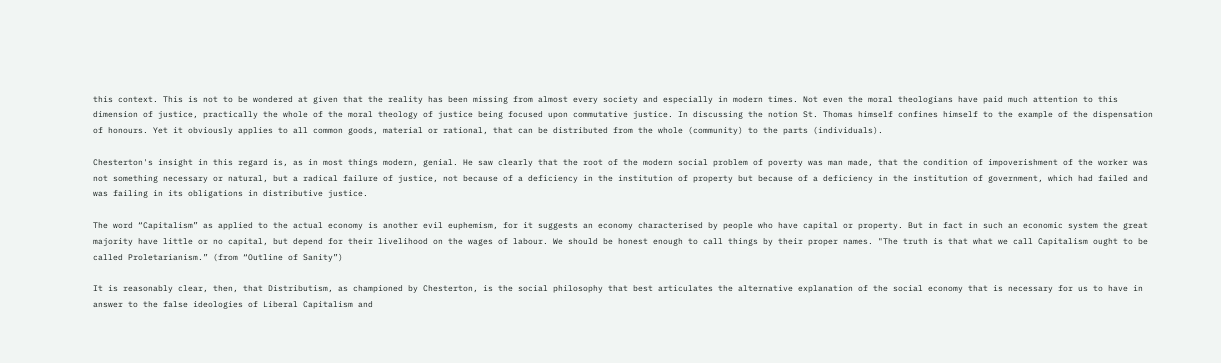this context. This is not to be wondered at given that the reality has been missing from almost every society and especially in modern times. Not even the moral theologians have paid much attention to this dimension of justice, practically the whole of the moral theology of justice being focused upon commutative justice. In discussing the notion St. Thomas himself confines himself to the example of the dispensation of honours. Yet it obviously applies to all common goods, material or rational, that can be distributed from the whole (community) to the parts (individuals).

Chesterton's insight in this regard is, as in most things modern, genial. He saw clearly that the root of the modern social problem of poverty was man made, that the condition of impoverishment of the worker was not something necessary or natural, but a radical failure of justice, not because of a deficiency in the institution of property but because of a deficiency in the institution of government, which had failed and was failing in its obligations in distributive justice.

The word “Capitalism” as applied to the actual economy is another evil euphemism, for it suggests an economy characterised by people who have capital or property. But in fact in such an economic system the great majority have little or no capital, but depend for their livelihood on the wages of labour. We should be honest enough to call things by their proper names. "The truth is that what we call Capitalism ought to be called Proletarianism.” (from “Outline of Sanity”)

It is reasonably clear, then, that Distributism, as championed by Chesterton, is the social philosophy that best articulates the alternative explanation of the social economy that is necessary for us to have in answer to the false ideologies of Liberal Capitalism and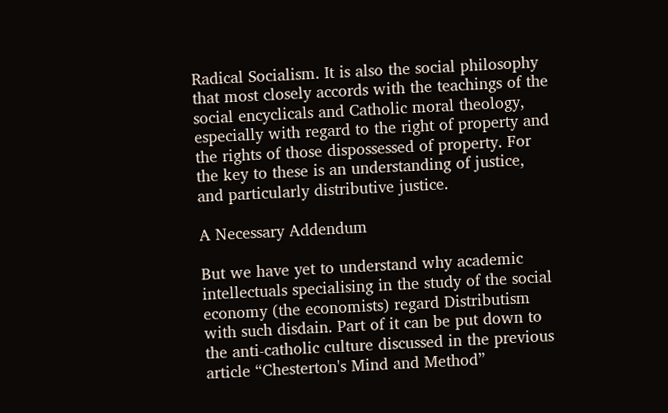Radical Socialism. It is also the social philosophy that most closely accords with the teachings of the social encyclicals and Catholic moral theology, especially with regard to the right of property and the rights of those dispossessed of property. For the key to these is an understanding of justice, and particularly distributive justice.

A Necessary Addendum

But we have yet to understand why academic intellectuals specialising in the study of the social economy (the economists) regard Distributism with such disdain. Part of it can be put down to the anti-catholic culture discussed in the previous article “Chesterton's Mind and Method”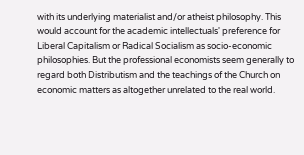with its underlying materialist and/or atheist philosophy. This would account for the academic intellectuals' preference for Liberal Capitalism or Radical Socialism as socio-economic philosophies. But the professional economists seem generally to regard both Distributism and the teachings of the Church on economic matters as altogether unrelated to the real world.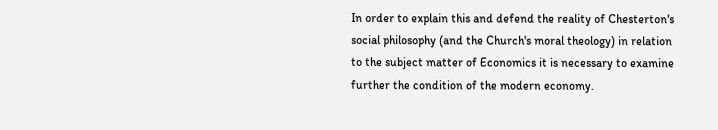In order to explain this and defend the reality of Chesterton's social philosophy (and the Church's moral theology) in relation to the subject matter of Economics it is necessary to examine further the condition of the modern economy.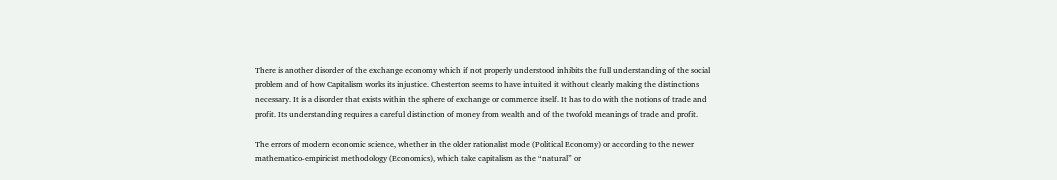There is another disorder of the exchange economy which if not properly understood inhibits the full understanding of the social problem and of how Capitalism works its injustice. Chesterton seems to have intuited it without clearly making the distinctions necessary. It is a disorder that exists within the sphere of exchange or commerce itself. It has to do with the notions of trade and profit. Its understanding requires a careful distinction of money from wealth and of the twofold meanings of trade and profit.

The errors of modern economic science, whether in the older rationalist mode (Political Economy) or according to the newer mathematico-empiricist methodology (Economics), which take capitalism as the “natural” or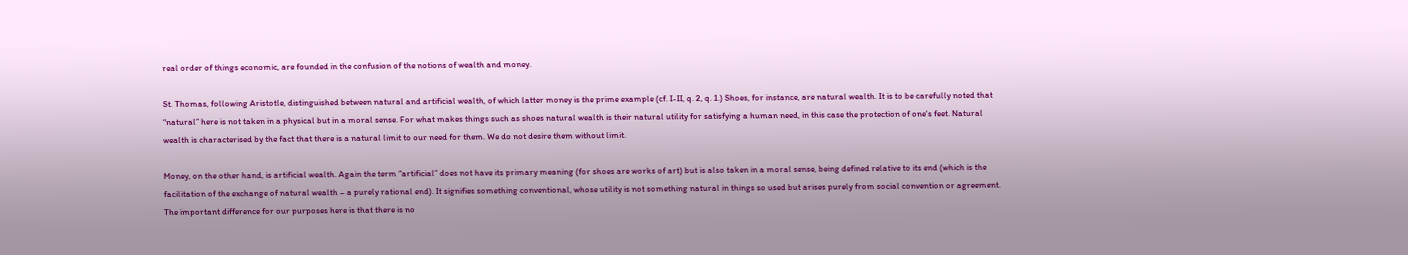real order of things economic, are founded in the confusion of the notions of wealth and money.

St. Thomas, following Aristotle, distinguished between natural and artificial wealth, of which latter money is the prime example (cf. I-II, q. 2, q. 1.) Shoes, for instance, are natural wealth. It is to be carefully noted that “natural” here is not taken in a physical but in a moral sense. For what makes things such as shoes natural wealth is their natural utility for satisfying a human need, in this case the protection of one's feet. Natural wealth is characterised by the fact that there is a natural limit to our need for them. We do not desire them without limit.

Money, on the other hand, is artificial wealth. Again the term “artificial” does not have its primary meaning (for shoes are works of art) but is also taken in a moral sense, being defined relative to its end (which is the facilitation of the exchange of natural wealth – a purely rational end). It signifies something conventional, whose utility is not something natural in things so used but arises purely from social convention or agreement. The important difference for our purposes here is that there is no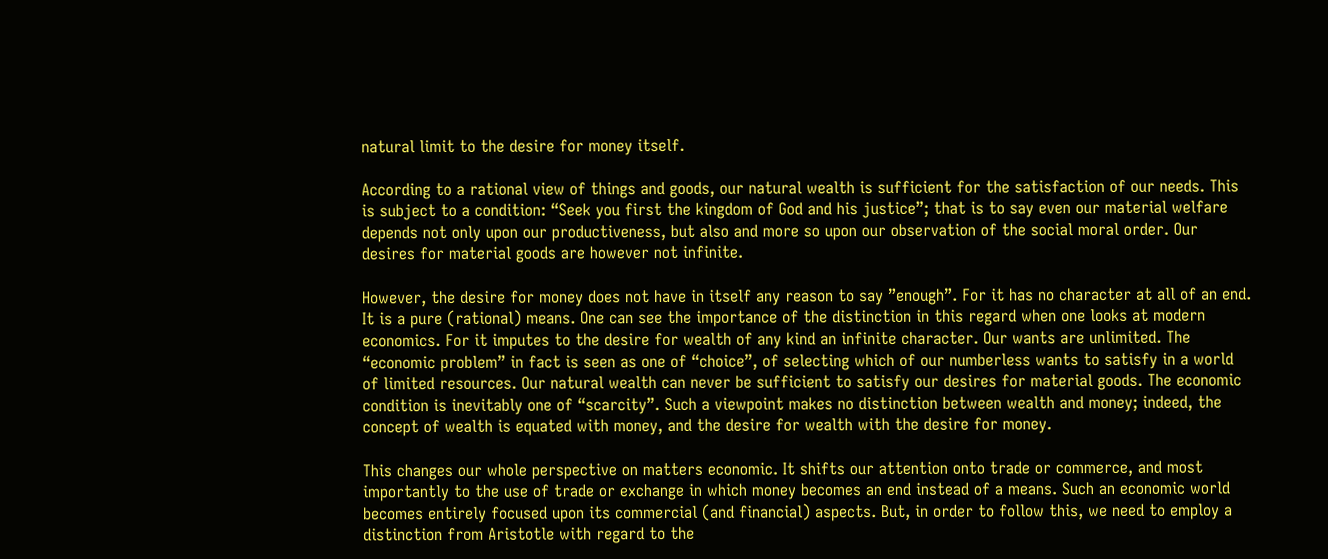natural limit to the desire for money itself.

According to a rational view of things and goods, our natural wealth is sufficient for the satisfaction of our needs. This is subject to a condition: “Seek you first the kingdom of God and his justice”; that is to say even our material welfare depends not only upon our productiveness, but also and more so upon our observation of the social moral order. Our desires for material goods are however not infinite.

However, the desire for money does not have in itself any reason to say ”enough”. For it has no character at all of an end. It is a pure (rational) means. One can see the importance of the distinction in this regard when one looks at modern economics. For it imputes to the desire for wealth of any kind an infinite character. Our wants are unlimited. The “economic problem” in fact is seen as one of “choice”, of selecting which of our numberless wants to satisfy in a world of limited resources. Our natural wealth can never be sufficient to satisfy our desires for material goods. The economic condition is inevitably one of “scarcity”. Such a viewpoint makes no distinction between wealth and money; indeed, the concept of wealth is equated with money, and the desire for wealth with the desire for money.

This changes our whole perspective on matters economic. It shifts our attention onto trade or commerce, and most importantly to the use of trade or exchange in which money becomes an end instead of a means. Such an economic world becomes entirely focused upon its commercial (and financial) aspects. But, in order to follow this, we need to employ a distinction from Aristotle with regard to the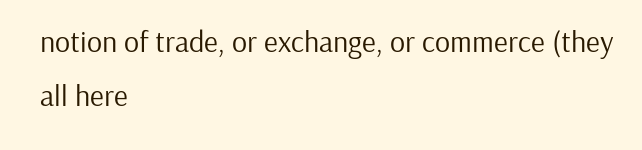notion of trade, or exchange, or commerce (they all here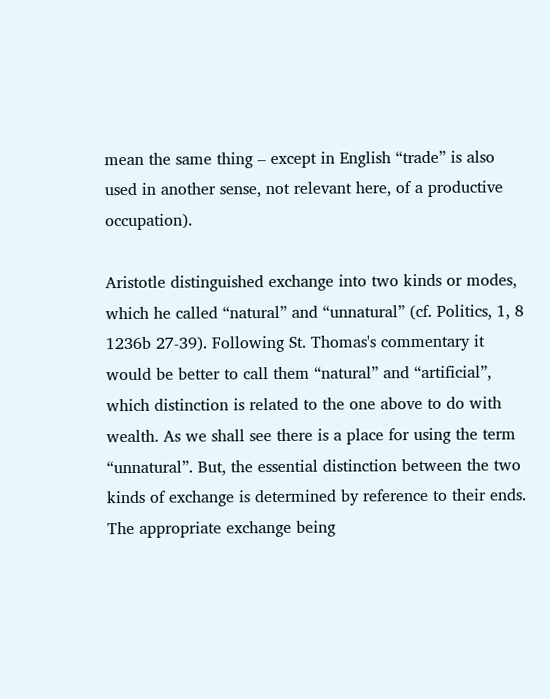mean the same thing – except in English “trade” is also used in another sense, not relevant here, of a productive occupation).

Aristotle distinguished exchange into two kinds or modes, which he called “natural” and “unnatural” (cf. Politics, 1, 8 1236b 27-39). Following St. Thomas's commentary it would be better to call them “natural” and “artificial”, which distinction is related to the one above to do with wealth. As we shall see there is a place for using the term “unnatural”. But, the essential distinction between the two kinds of exchange is determined by reference to their ends. The appropriate exchange being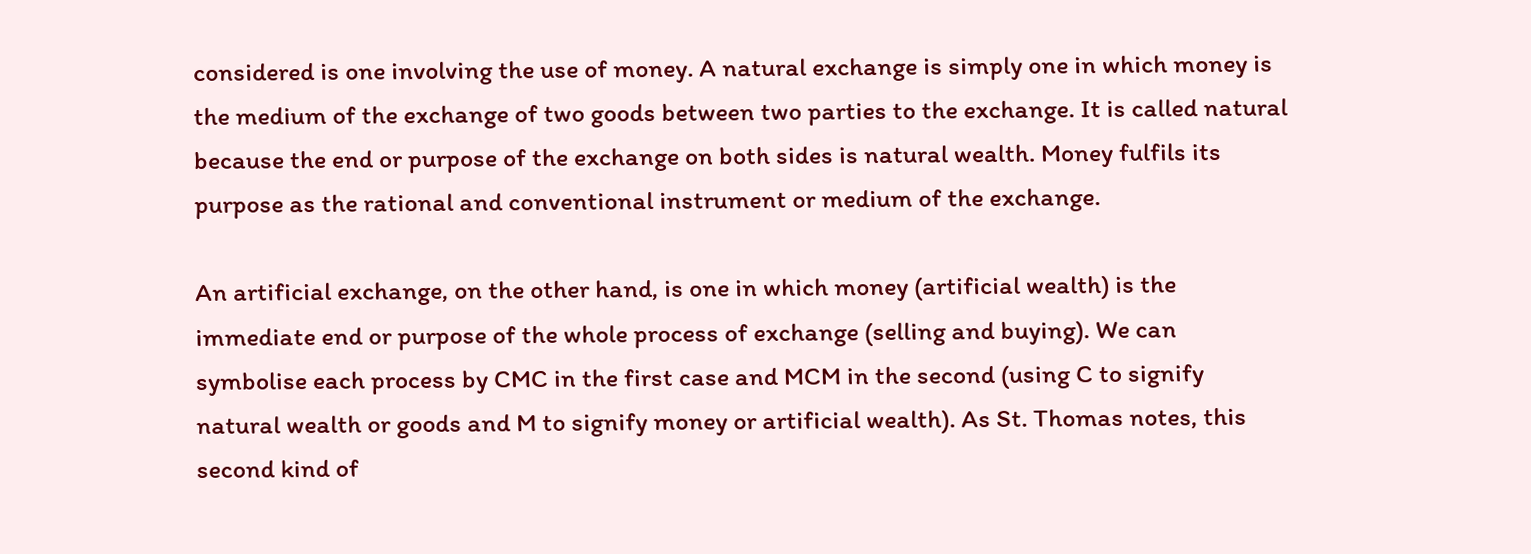considered is one involving the use of money. A natural exchange is simply one in which money is the medium of the exchange of two goods between two parties to the exchange. It is called natural because the end or purpose of the exchange on both sides is natural wealth. Money fulfils its purpose as the rational and conventional instrument or medium of the exchange.

An artificial exchange, on the other hand, is one in which money (artificial wealth) is the immediate end or purpose of the whole process of exchange (selling and buying). We can symbolise each process by CMC in the first case and MCM in the second (using C to signify natural wealth or goods and M to signify money or artificial wealth). As St. Thomas notes, this second kind of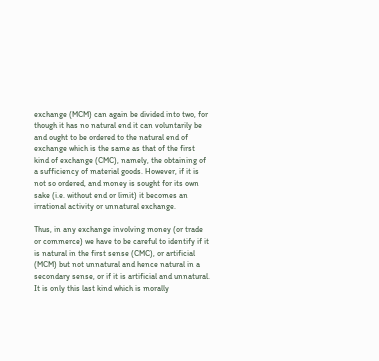exchange (MCM) can again be divided into two, for though it has no natural end it can voluntarily be and ought to be ordered to the natural end of exchange which is the same as that of the first kind of exchange (CMC), namely, the obtaining of a sufficiency of material goods. However, if it is not so ordered, and money is sought for its own sake (i.e. without end or limit) it becomes an irrational activity or unnatural exchange.

Thus, in any exchange involving money (or trade or commerce) we have to be careful to identify if it is natural in the first sense (CMC), or artificial (MCM) but not unnatural and hence natural in a secondary sense, or if it is artificial and unnatural. It is only this last kind which is morally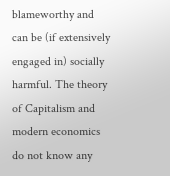blameworthy and can be (if extensively engaged in) socially harmful. The theory of Capitalism and modern economics do not know any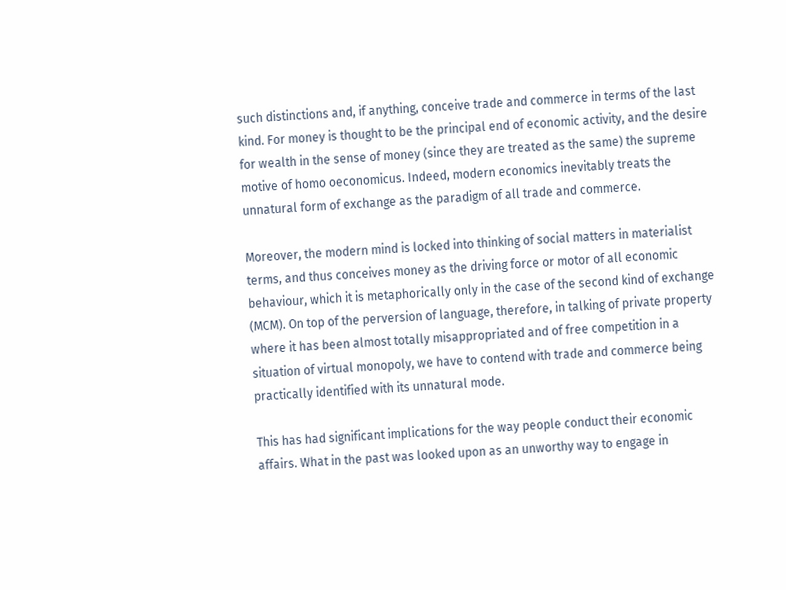such distinctions and, if anything, conceive trade and commerce in terms of the last kind. For money is thought to be the principal end of economic activity, and the desire for wealth in the sense of money (since they are treated as the same) the supreme motive of homo oeconomicus. Indeed, modern economics inevitably treats the unnatural form of exchange as the paradigm of all trade and commerce.

Moreover, the modern mind is locked into thinking of social matters in materialist terms, and thus conceives money as the driving force or motor of all economic behaviour, which it is metaphorically only in the case of the second kind of exchange (MCM). On top of the perversion of language, therefore, in talking of private property where it has been almost totally misappropriated and of free competition in a situation of virtual monopoly, we have to contend with trade and commerce being practically identified with its unnatural mode.

This has had significant implications for the way people conduct their economic affairs. What in the past was looked upon as an unworthy way to engage in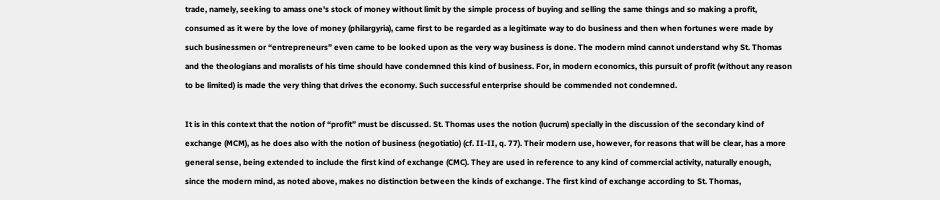trade, namely, seeking to amass one's stock of money without limit by the simple process of buying and selling the same things and so making a profit, consumed as it were by the love of money (philargyria), came first to be regarded as a legitimate way to do business and then when fortunes were made by such businessmen or “entrepreneurs” even came to be looked upon as the very way business is done. The modern mind cannot understand why St. Thomas and the theologians and moralists of his time should have condemned this kind of business. For, in modern economics, this pursuit of profit (without any reason to be limited) is made the very thing that drives the economy. Such successful enterprise should be commended not condemned.

It is in this context that the notion of “profit” must be discussed. St. Thomas uses the notion (lucrum) specially in the discussion of the secondary kind of exchange (MCM), as he does also with the notion of business (negotiatio) (cf. II-II, q. 77). Their modern use, however, for reasons that will be clear, has a more general sense, being extended to include the first kind of exchange (CMC). They are used in reference to any kind of commercial activity, naturally enough, since the modern mind, as noted above, makes no distinction between the kinds of exchange. The first kind of exchange according to St. Thomas,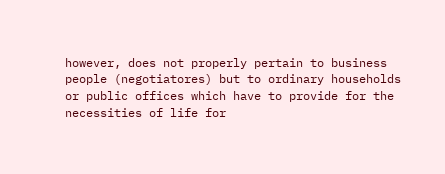however, does not properly pertain to business people (negotiatores) but to ordinary households or public offices which have to provide for the necessities of life for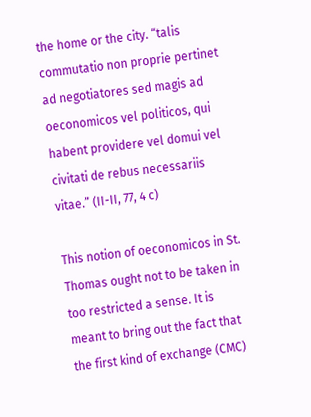the home or the city. “talis commutatio non proprie pertinet ad negotiatores sed magis ad oeconomicos vel politicos, qui habent providere vel domui vel civitati de rebus necessariis vitae.” (II-II, 77, 4 c)

This notion of oeconomicos in St. Thomas ought not to be taken in too restricted a sense. It is meant to bring out the fact that the first kind of exchange (CMC)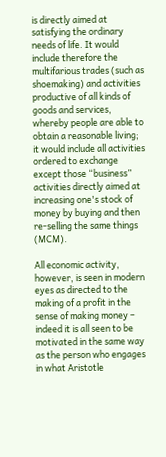is directly aimed at satisfying the ordinary needs of life. It would include therefore the multifarious trades (such as shoemaking) and activities productive of all kinds of goods and services, whereby people are able to obtain a reasonable living; it would include all activities ordered to exchange except those “business” activities directly aimed at increasing one's stock of money by buying and then re-selling the same things (MCM).

All economic activity, however, is seen in modern eyes as directed to the making of a profit in the sense of making money – indeed it is all seen to be motivated in the same way as the person who engages in what Aristotle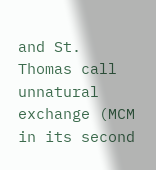and St. Thomas call unnatural exchange (MCM in its second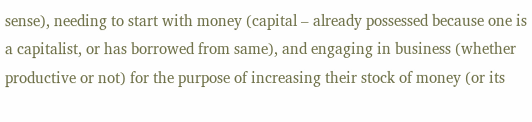sense), needing to start with money (capital – already possessed because one is a capitalist, or has borrowed from same), and engaging in business (whether productive or not) for the purpose of increasing their stock of money (or its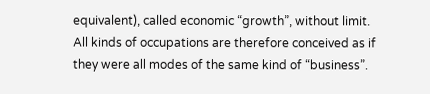equivalent), called economic “growth”, without limit. All kinds of occupations are therefore conceived as if they were all modes of the same kind of “business”.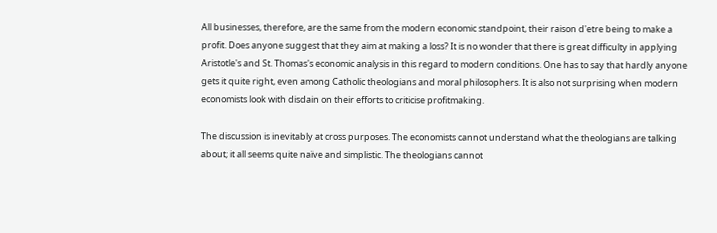All businesses, therefore, are the same from the modern economic standpoint, their raison d'etre being to make a profit. Does anyone suggest that they aim at making a loss? It is no wonder that there is great difficulty in applying Aristotle's and St. Thomas's economic analysis in this regard to modern conditions. One has to say that hardly anyone gets it quite right, even among Catholic theologians and moral philosophers. It is also not surprising when modern economists look with disdain on their efforts to criticise profitmaking.

The discussion is inevitably at cross purposes. The economists cannot understand what the theologians are talking about; it all seems quite naïve and simplistic. The theologians cannot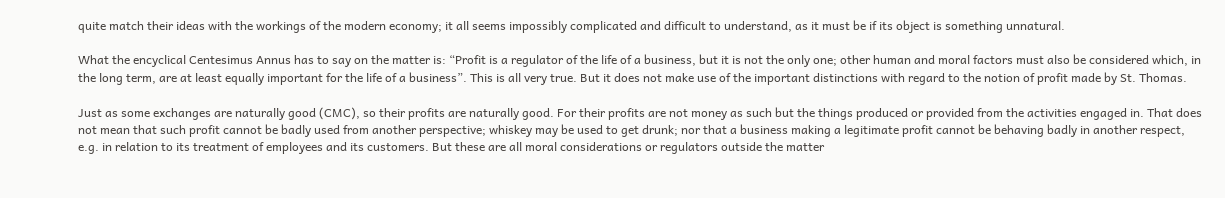quite match their ideas with the workings of the modern economy; it all seems impossibly complicated and difficult to understand, as it must be if its object is something unnatural.

What the encyclical Centesimus Annus has to say on the matter is: “Profit is a regulator of the life of a business, but it is not the only one; other human and moral factors must also be considered which, in the long term, are at least equally important for the life of a business”. This is all very true. But it does not make use of the important distinctions with regard to the notion of profit made by St. Thomas.

Just as some exchanges are naturally good (CMC), so their profits are naturally good. For their profits are not money as such but the things produced or provided from the activities engaged in. That does not mean that such profit cannot be badly used from another perspective; whiskey may be used to get drunk; nor that a business making a legitimate profit cannot be behaving badly in another respect, e.g. in relation to its treatment of employees and its customers. But these are all moral considerations or regulators outside the matter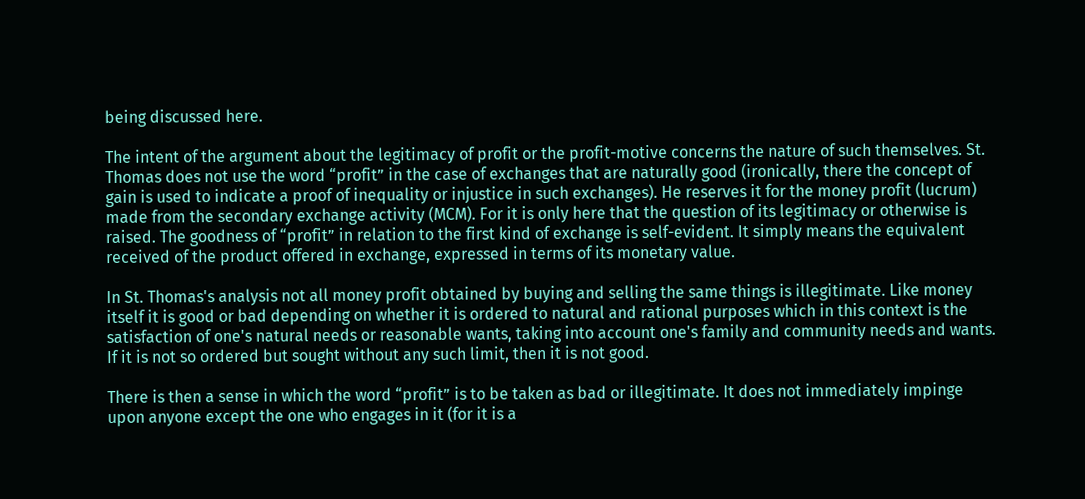being discussed here.

The intent of the argument about the legitimacy of profit or the profit-motive concerns the nature of such themselves. St. Thomas does not use the word “profit” in the case of exchanges that are naturally good (ironically, there the concept of gain is used to indicate a proof of inequality or injustice in such exchanges). He reserves it for the money profit (lucrum) made from the secondary exchange activity (MCM). For it is only here that the question of its legitimacy or otherwise is raised. The goodness of “profit” in relation to the first kind of exchange is self-evident. It simply means the equivalent received of the product offered in exchange, expressed in terms of its monetary value.

In St. Thomas's analysis not all money profit obtained by buying and selling the same things is illegitimate. Like money itself it is good or bad depending on whether it is ordered to natural and rational purposes which in this context is the satisfaction of one's natural needs or reasonable wants, taking into account one's family and community needs and wants. If it is not so ordered but sought without any such limit, then it is not good.

There is then a sense in which the word “profit” is to be taken as bad or illegitimate. It does not immediately impinge upon anyone except the one who engages in it (for it is a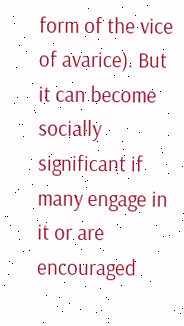form of the vice of avarice). But it can become socially significant if many engage in it or are encouraged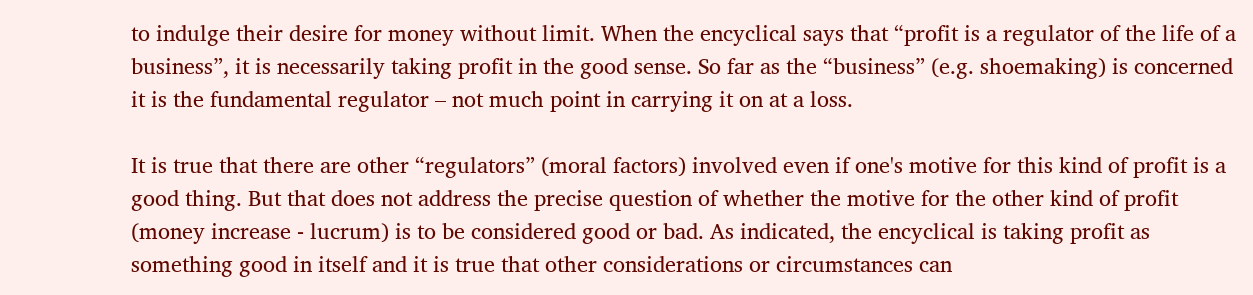to indulge their desire for money without limit. When the encyclical says that “profit is a regulator of the life of a business”, it is necessarily taking profit in the good sense. So far as the “business” (e.g. shoemaking) is concerned it is the fundamental regulator – not much point in carrying it on at a loss.

It is true that there are other “regulators” (moral factors) involved even if one's motive for this kind of profit is a good thing. But that does not address the precise question of whether the motive for the other kind of profit (money increase - lucrum) is to be considered good or bad. As indicated, the encyclical is taking profit as something good in itself and it is true that other considerations or circumstances can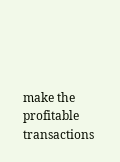make the profitable transactions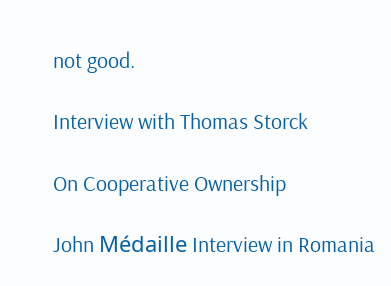not good.

Interview with Thomas Storck

On Cooperative Ownership

John Médaille Interview in Romania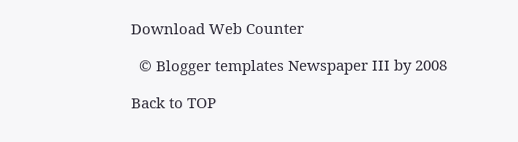Download Web Counter

  © Blogger templates Newspaper III by 2008

Back to TOP